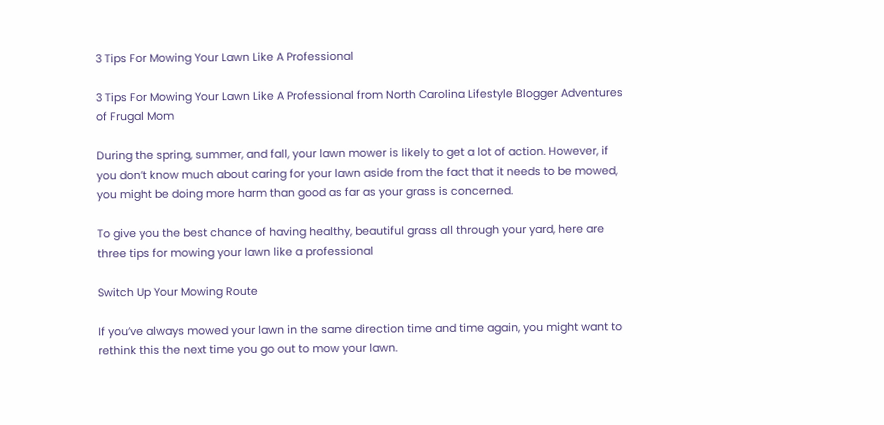3 Tips For Mowing Your Lawn Like A Professional

3 Tips For Mowing Your Lawn Like A Professional from North Carolina Lifestyle Blogger Adventures of Frugal Mom

During the spring, summer, and fall, your lawn mower is likely to get a lot of action. However, if you don’t know much about caring for your lawn aside from the fact that it needs to be mowed, you might be doing more harm than good as far as your grass is concerned.

To give you the best chance of having healthy, beautiful grass all through your yard, here are three tips for mowing your lawn like a professional

Switch Up Your Mowing Route

If you’ve always mowed your lawn in the same direction time and time again, you might want to rethink this the next time you go out to mow your lawn.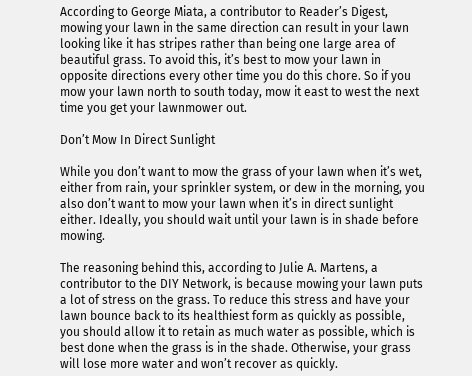According to George Miata, a contributor to Reader’s Digest, mowing your lawn in the same direction can result in your lawn looking like it has stripes rather than being one large area of beautiful grass. To avoid this, it’s best to mow your lawn in opposite directions every other time you do this chore. So if you mow your lawn north to south today, mow it east to west the next time you get your lawnmower out.

Don’t Mow In Direct Sunlight

While you don’t want to mow the grass of your lawn when it’s wet, either from rain, your sprinkler system, or dew in the morning, you also don’t want to mow your lawn when it’s in direct sunlight either. Ideally, you should wait until your lawn is in shade before mowing.

The reasoning behind this, according to Julie A. Martens, a contributor to the DIY Network, is because mowing your lawn puts a lot of stress on the grass. To reduce this stress and have your lawn bounce back to its healthiest form as quickly as possible, you should allow it to retain as much water as possible, which is best done when the grass is in the shade. Otherwise, your grass will lose more water and won’t recover as quickly.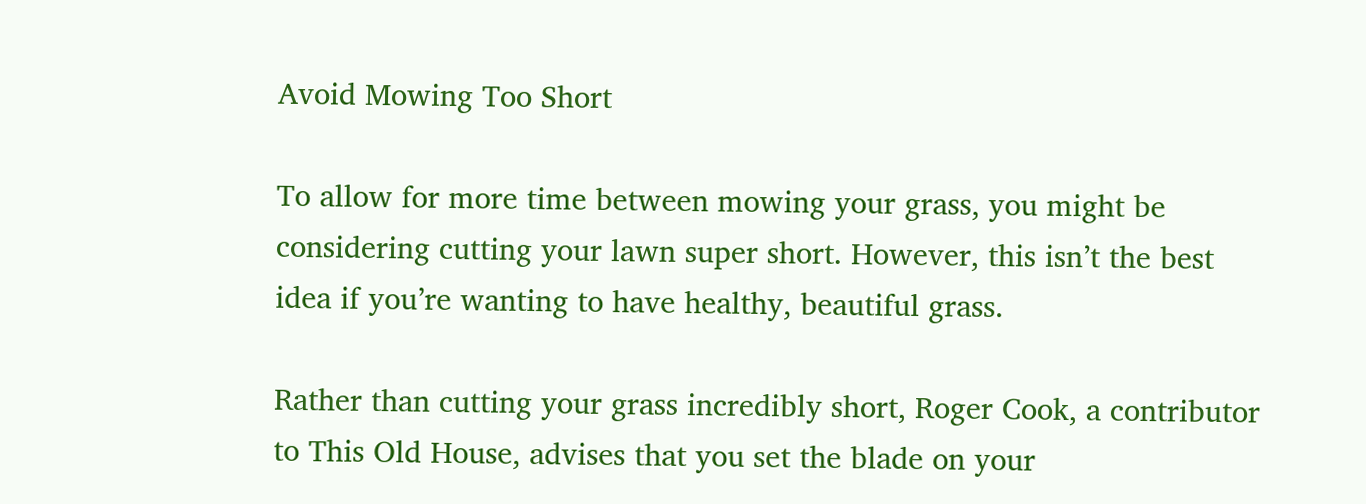Avoid Mowing Too Short

To allow for more time between mowing your grass, you might be considering cutting your lawn super short. However, this isn’t the best idea if you’re wanting to have healthy, beautiful grass.

Rather than cutting your grass incredibly short, Roger Cook, a contributor to This Old House, advises that you set the blade on your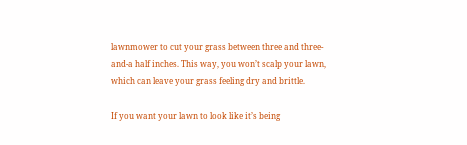lawnmower to cut your grass between three and three-and-a half inches. This way, you won’t scalp your lawn, which can leave your grass feeling dry and brittle.

If you want your lawn to look like it’s being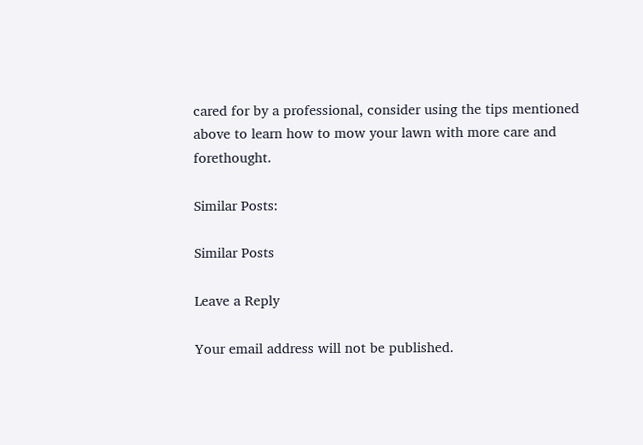cared for by a professional, consider using the tips mentioned above to learn how to mow your lawn with more care and forethought.

Similar Posts:

Similar Posts

Leave a Reply

Your email address will not be published.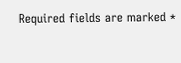Required fields are marked *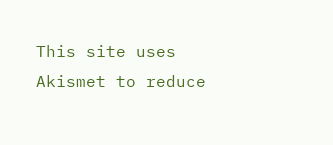This site uses Akismet to reduce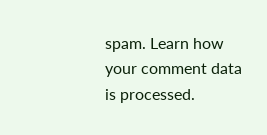spam. Learn how your comment data is processed.